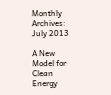Monthly Archives: July 2013

A New Model for Clean Energy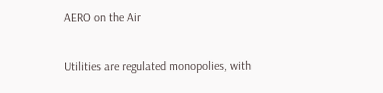AERO on the Air

Utilities are regulated monopolies, with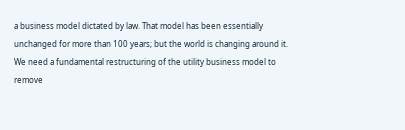a business model dictated by law. That model has been essentially unchanged for more than 100 years; but the world is changing around it. We need a fundamental restructuring of the utility business model to remove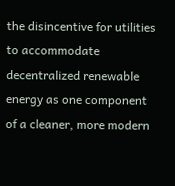the disincentive for utilities to accommodate decentralized renewable energy as one component of a cleaner, more modern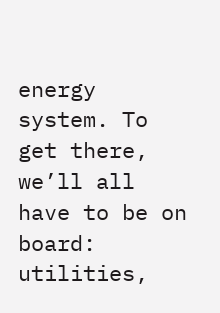energy system. To get there, we’ll all have to be on board: utilities,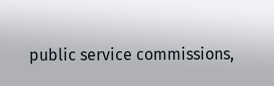public service commissions,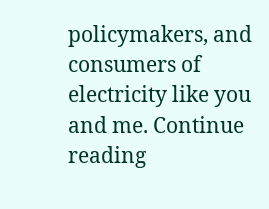policymakers, and consumers of electricity like you and me. Continue reading